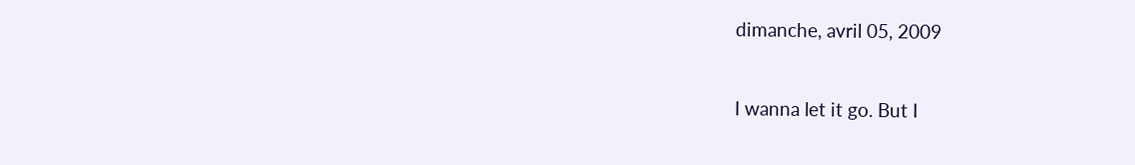dimanche, avril 05, 2009


I wanna let it go. But I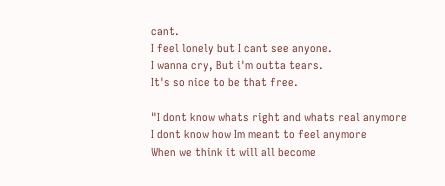cant.
I feel lonely but I cant see anyone.
I wanna cry, But i'm outta tears.
It's so nice to be that free.

"I dont know whats right and whats real anymore
I dont know how Im meant to feel anymore
When we think it will all become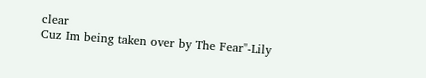clear
Cuz Im being taken over by The Fear"-Lily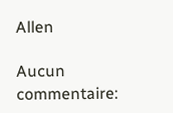Allen

Aucun commentaire: